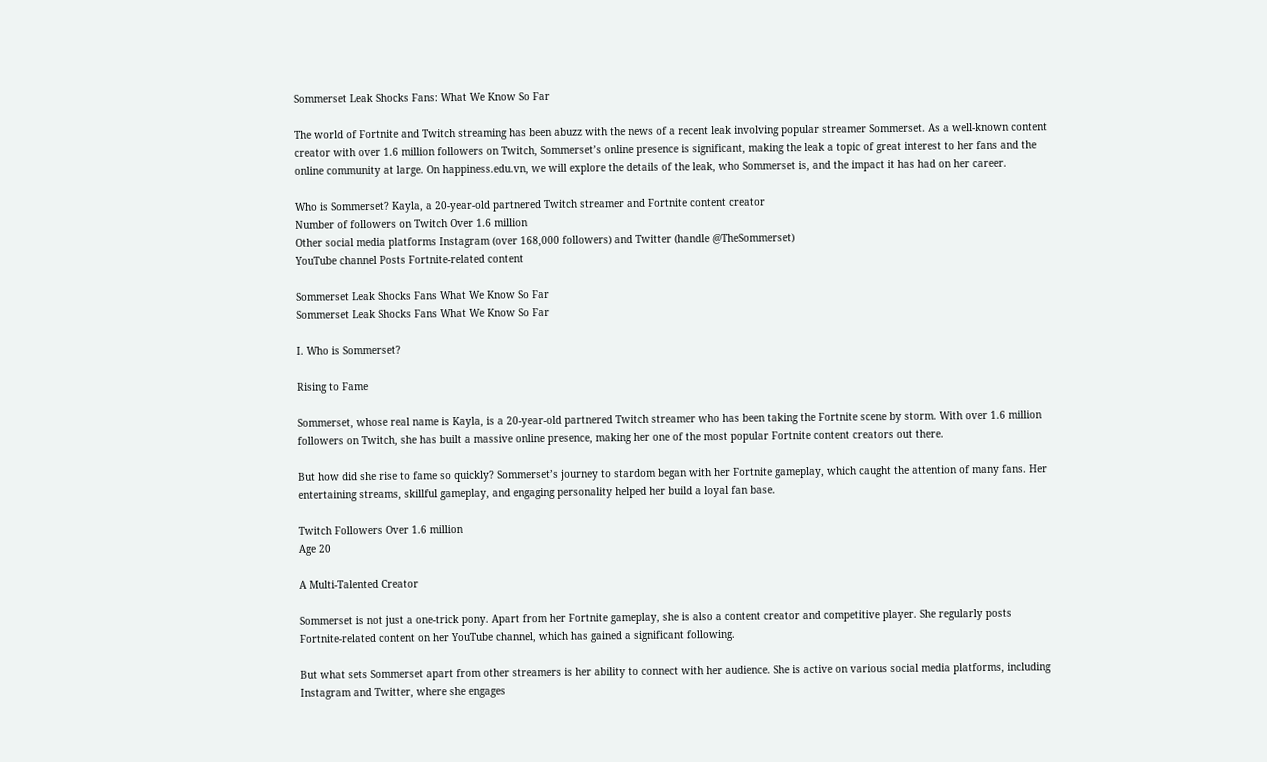Sommerset Leak Shocks Fans: What We Know So Far

The world of Fortnite and Twitch streaming has been abuzz with the news of a recent leak involving popular streamer Sommerset. As a well-known content creator with over 1.6 million followers on Twitch, Sommerset’s online presence is significant, making the leak a topic of great interest to her fans and the online community at large. On happiness.edu.vn, we will explore the details of the leak, who Sommerset is, and the impact it has had on her career.

Who is Sommerset? Kayla, a 20-year-old partnered Twitch streamer and Fortnite content creator
Number of followers on Twitch Over 1.6 million
Other social media platforms Instagram (over 168,000 followers) and Twitter (handle @TheSommerset)
YouTube channel Posts Fortnite-related content

Sommerset Leak Shocks Fans What We Know So Far
Sommerset Leak Shocks Fans What We Know So Far

I. Who is Sommerset?

Rising to Fame

Sommerset, whose real name is Kayla, is a 20-year-old partnered Twitch streamer who has been taking the Fortnite scene by storm. With over 1.6 million followers on Twitch, she has built a massive online presence, making her one of the most popular Fortnite content creators out there.

But how did she rise to fame so quickly? Sommerset’s journey to stardom began with her Fortnite gameplay, which caught the attention of many fans. Her entertaining streams, skillful gameplay, and engaging personality helped her build a loyal fan base.

Twitch Followers Over 1.6 million
Age 20

A Multi-Talented Creator

Sommerset is not just a one-trick pony. Apart from her Fortnite gameplay, she is also a content creator and competitive player. She regularly posts Fortnite-related content on her YouTube channel, which has gained a significant following.

But what sets Sommerset apart from other streamers is her ability to connect with her audience. She is active on various social media platforms, including Instagram and Twitter, where she engages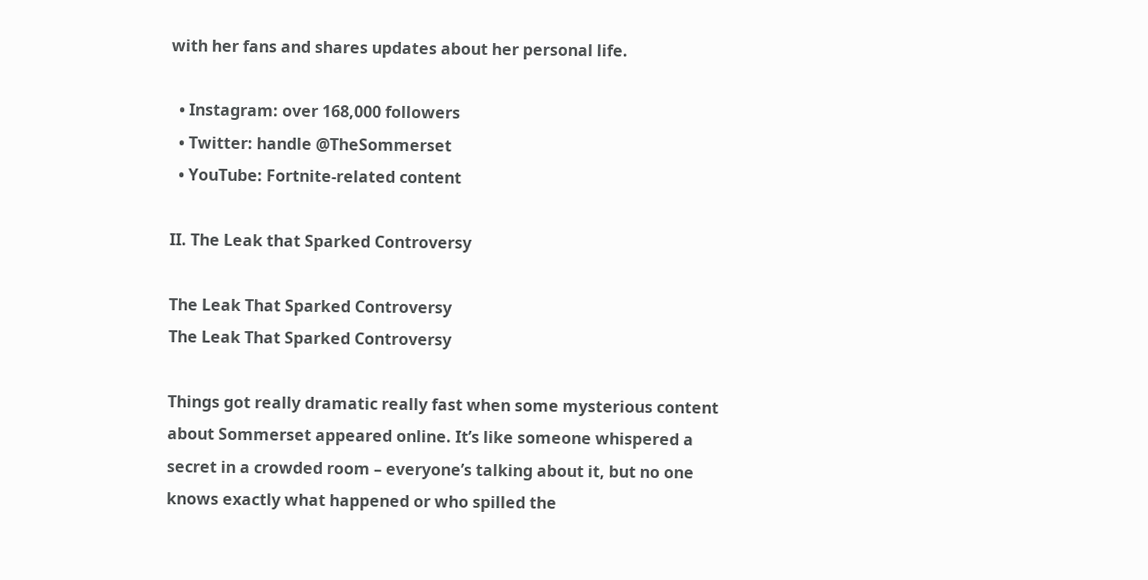with her fans and shares updates about her personal life.

  • Instagram: over 168,000 followers
  • Twitter: handle @TheSommerset
  • YouTube: Fortnite-related content

II. The Leak that Sparked Controversy

The Leak That Sparked Controversy
The Leak That Sparked Controversy

Things got really dramatic really fast when some mysterious content about Sommerset appeared online. It’s like someone whispered a secret in a crowded room – everyone’s talking about it, but no one knows exactly what happened or who spilled the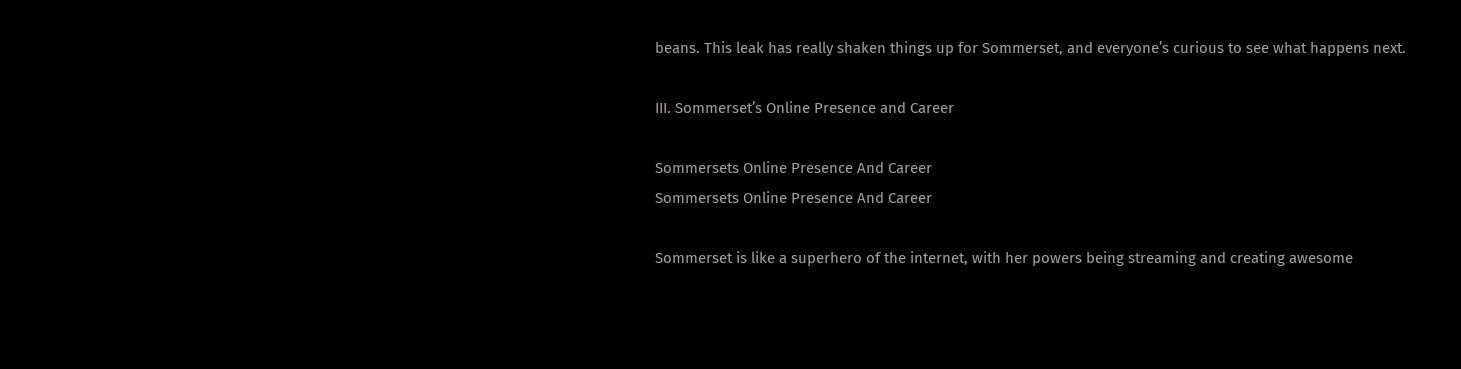beans. This leak has really shaken things up for Sommerset, and everyone’s curious to see what happens next.

III. Sommerset’s Online Presence and Career

Sommersets Online Presence And Career
Sommersets Online Presence And Career

Sommerset is like a superhero of the internet, with her powers being streaming and creating awesome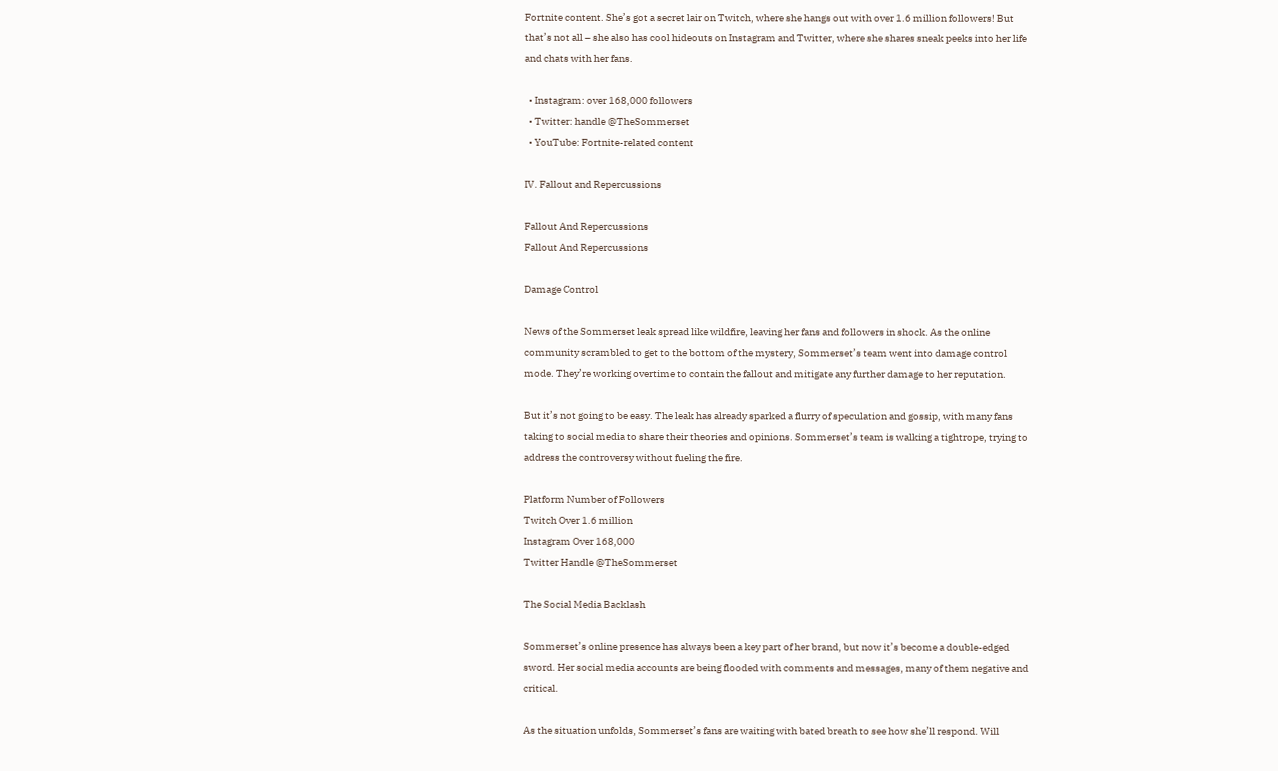Fortnite content. She’s got a secret lair on Twitch, where she hangs out with over 1.6 million followers! But that’s not all – she also has cool hideouts on Instagram and Twitter, where she shares sneak peeks into her life and chats with her fans.

  • Instagram: over 168,000 followers
  • Twitter: handle @TheSommerset
  • YouTube: Fortnite-related content

IV. Fallout and Repercussions

Fallout And Repercussions
Fallout And Repercussions

Damage Control

News of the Sommerset leak spread like wildfire, leaving her fans and followers in shock. As the online community scrambled to get to the bottom of the mystery, Sommerset’s team went into damage control mode. They’re working overtime to contain the fallout and mitigate any further damage to her reputation.

But it’s not going to be easy. The leak has already sparked a flurry of speculation and gossip, with many fans taking to social media to share their theories and opinions. Sommerset’s team is walking a tightrope, trying to address the controversy without fueling the fire.

Platform Number of Followers
Twitch Over 1.6 million
Instagram Over 168,000
Twitter Handle @TheSommerset

The Social Media Backlash

Sommerset’s online presence has always been a key part of her brand, but now it’s become a double-edged sword. Her social media accounts are being flooded with comments and messages, many of them negative and critical.

As the situation unfolds, Sommerset’s fans are waiting with bated breath to see how she’ll respond. Will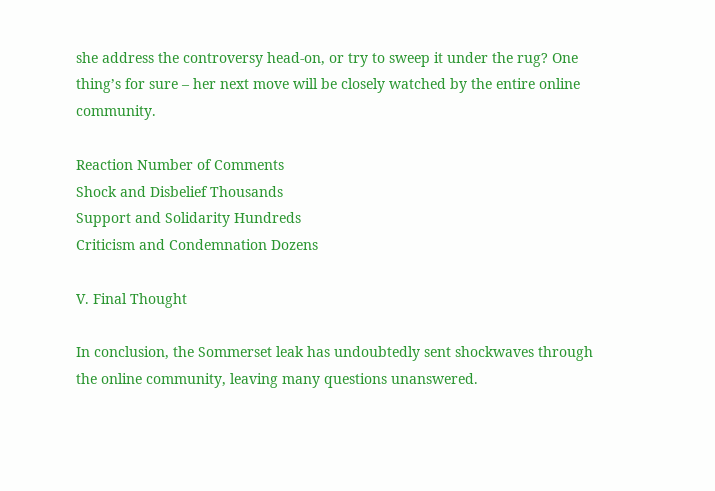she address the controversy head-on, or try to sweep it under the rug? One thing’s for sure – her next move will be closely watched by the entire online community.

Reaction Number of Comments
Shock and Disbelief Thousands
Support and Solidarity Hundreds
Criticism and Condemnation Dozens

V. Final Thought

In conclusion, the Sommerset leak has undoubtedly sent shockwaves through the online community, leaving many questions unanswered.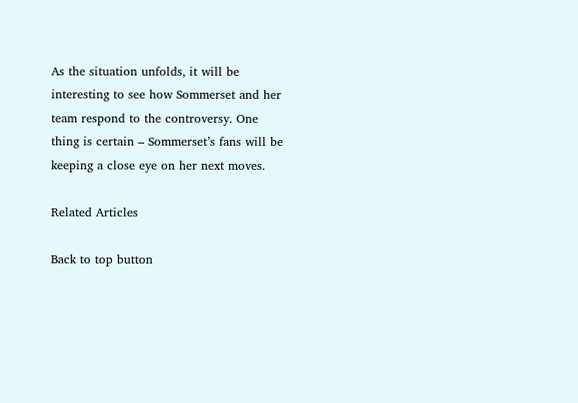As the situation unfolds, it will be interesting to see how Sommerset and her team respond to the controversy. One thing is certain – Sommerset’s fans will be keeping a close eye on her next moves.

Related Articles

Back to top button